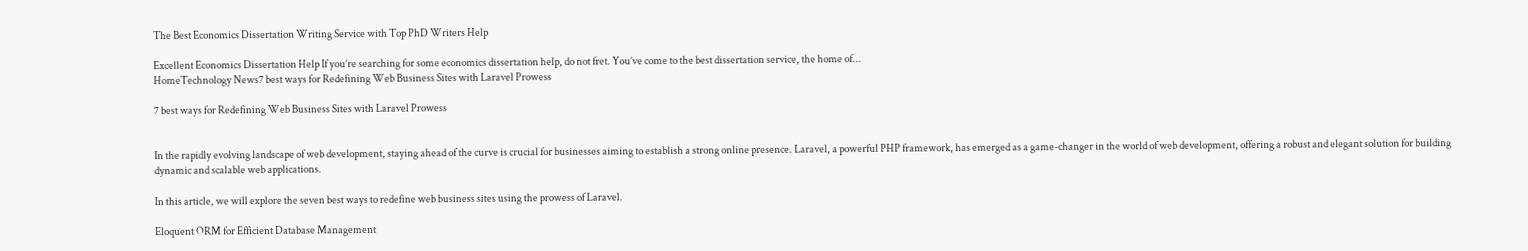The Best Economics Dissertation Writing Service with Top PhD Writers Help

Excellent Economics Dissertation Help If you’re searching for some economics dissertation help, do not fret. You’ve come to the best dissertation service, the home of...
HomeTechnology News7 best ways for Redefining Web Business Sites with Laravel Prowess

7 best ways for Redefining Web Business Sites with Laravel Prowess


In the rapidly evolving landscape of web development, staying ahead of the curve is crucial for businesses aiming to establish a strong online presence. Laravel, a powerful PHP framework, has emerged as a game-changer in the world of web development, offering a robust and elegant solution for building dynamic and scalable web applications.

In this article, we will explore the seven best ways to redefine web business sites using the prowess of Laravel.

Eloquent ORM for Efficient Database Management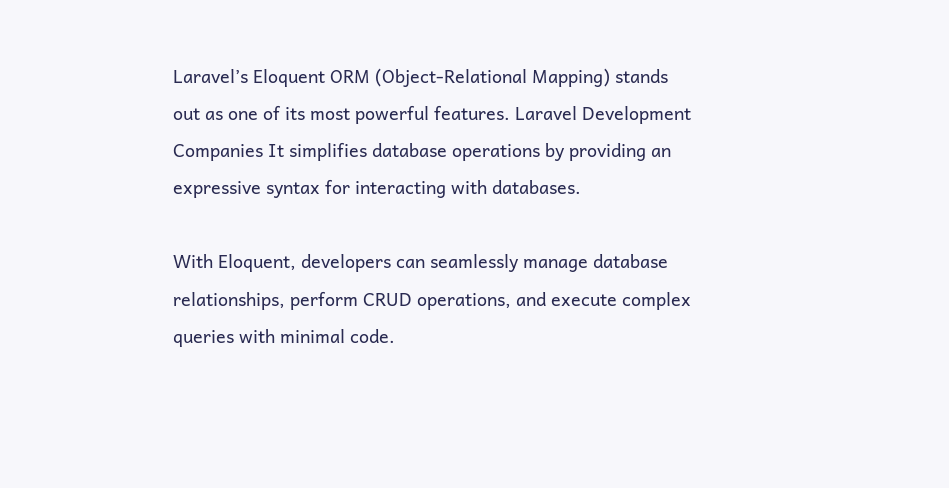Laravel’s Eloquent ORM (Object-Relational Mapping) stands out as one of its most powerful features. Laravel Development Companies It simplifies database operations by providing an expressive syntax for interacting with databases.

With Eloquent, developers can seamlessly manage database relationships, perform CRUD operations, and execute complex queries with minimal code.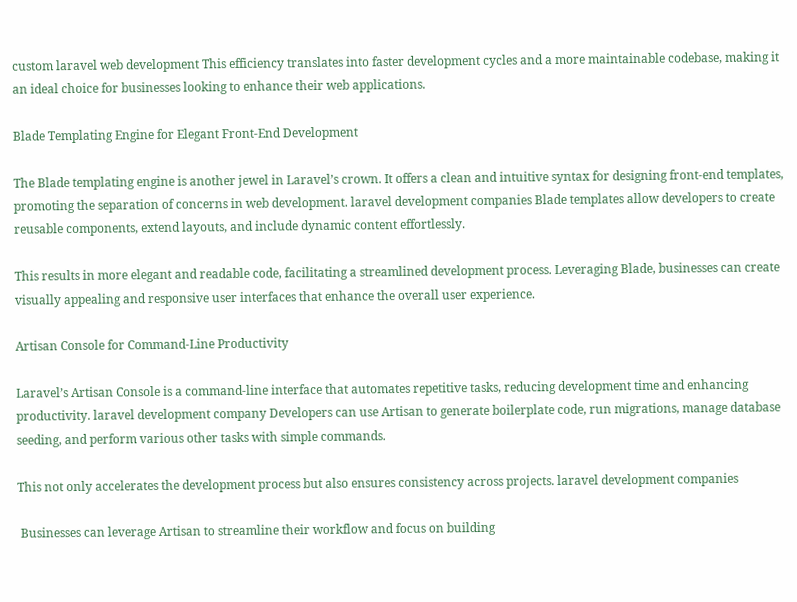custom laravel web development This efficiency translates into faster development cycles and a more maintainable codebase, making it an ideal choice for businesses looking to enhance their web applications.

Blade Templating Engine for Elegant Front-End Development

The Blade templating engine is another jewel in Laravel’s crown. It offers a clean and intuitive syntax for designing front-end templates, promoting the separation of concerns in web development. laravel development companies Blade templates allow developers to create reusable components, extend layouts, and include dynamic content effortlessly.

This results in more elegant and readable code, facilitating a streamlined development process. Leveraging Blade, businesses can create visually appealing and responsive user interfaces that enhance the overall user experience.

Artisan Console for Command-Line Productivity

Laravel’s Artisan Console is a command-line interface that automates repetitive tasks, reducing development time and enhancing productivity. laravel development company Developers can use Artisan to generate boilerplate code, run migrations, manage database seeding, and perform various other tasks with simple commands.

This not only accelerates the development process but also ensures consistency across projects. laravel development companies

 Businesses can leverage Artisan to streamline their workflow and focus on building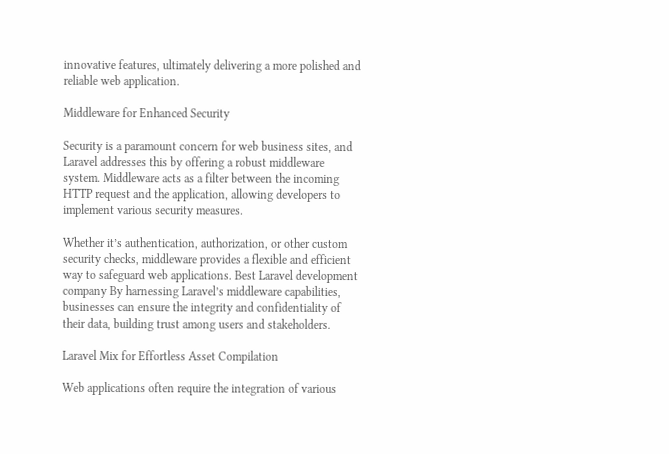innovative features, ultimately delivering a more polished and reliable web application.

Middleware for Enhanced Security

Security is a paramount concern for web business sites, and Laravel addresses this by offering a robust middleware system. Middleware acts as a filter between the incoming HTTP request and the application, allowing developers to implement various security measures.

Whether it’s authentication, authorization, or other custom security checks, middleware provides a flexible and efficient way to safeguard web applications. Best Laravel development company By harnessing Laravel’s middleware capabilities, businesses can ensure the integrity and confidentiality of their data, building trust among users and stakeholders.

Laravel Mix for Effortless Asset Compilation

Web applications often require the integration of various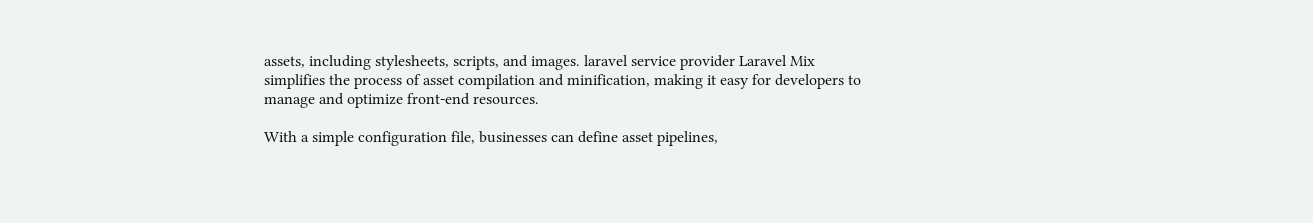assets, including stylesheets, scripts, and images. laravel service provider Laravel Mix simplifies the process of asset compilation and minification, making it easy for developers to manage and optimize front-end resources.

With a simple configuration file, businesses can define asset pipelines,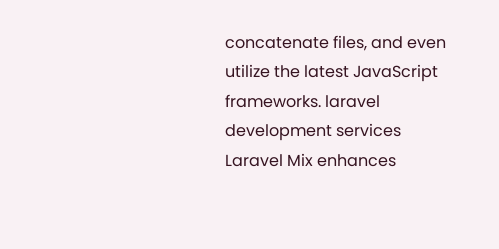concatenate files, and even utilize the latest JavaScript frameworks. laravel development services Laravel Mix enhances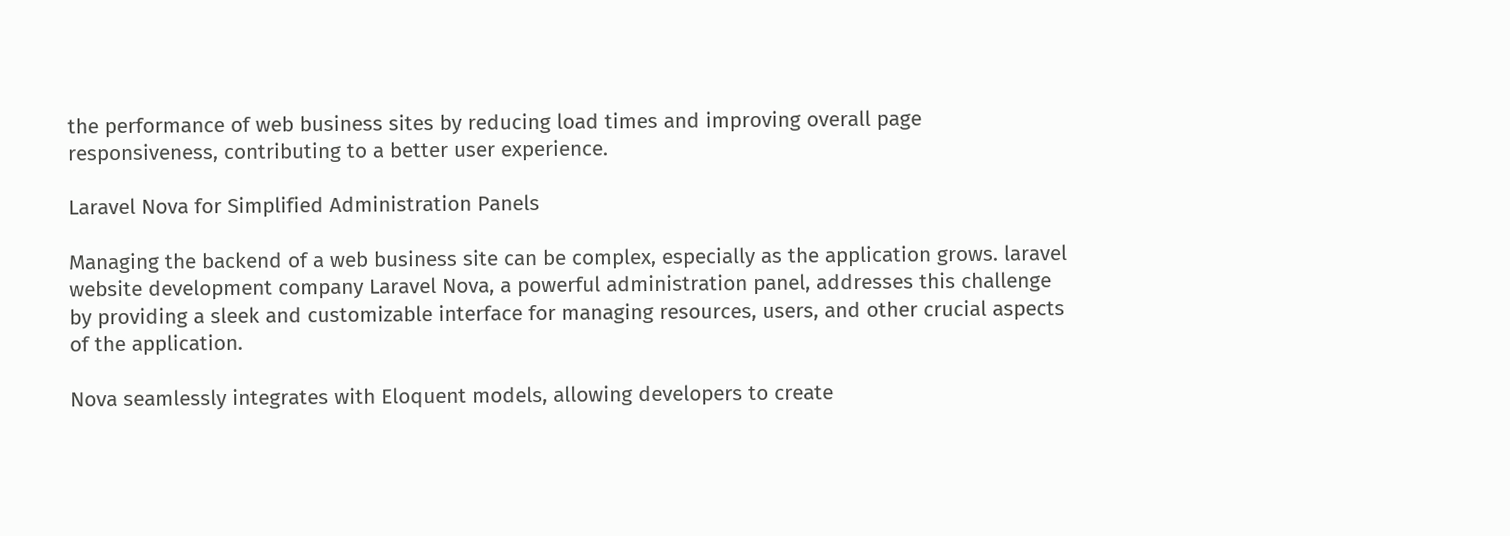the performance of web business sites by reducing load times and improving overall page responsiveness, contributing to a better user experience.

Laravel Nova for Simplified Administration Panels

Managing the backend of a web business site can be complex, especially as the application grows. laravel website development company Laravel Nova, a powerful administration panel, addresses this challenge by providing a sleek and customizable interface for managing resources, users, and other crucial aspects of the application.

Nova seamlessly integrates with Eloquent models, allowing developers to create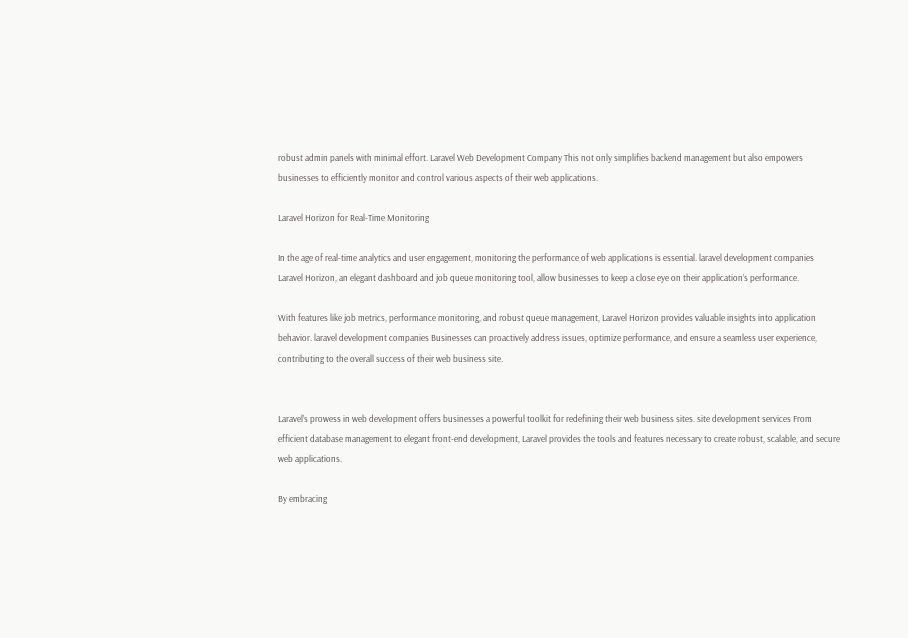robust admin panels with minimal effort. Laravel Web Development Company This not only simplifies backend management but also empowers businesses to efficiently monitor and control various aspects of their web applications.

Laravel Horizon for Real-Time Monitoring

In the age of real-time analytics and user engagement, monitoring the performance of web applications is essential. laravel development companies Laravel Horizon, an elegant dashboard and job queue monitoring tool, allow businesses to keep a close eye on their application’s performance.

With features like job metrics, performance monitoring, and robust queue management, Laravel Horizon provides valuable insights into application behavior. laravel development companies Businesses can proactively address issues, optimize performance, and ensure a seamless user experience, contributing to the overall success of their web business site.


Laravel’s prowess in web development offers businesses a powerful toolkit for redefining their web business sites. site development services From efficient database management to elegant front-end development, Laravel provides the tools and features necessary to create robust, scalable, and secure web applications.

By embracing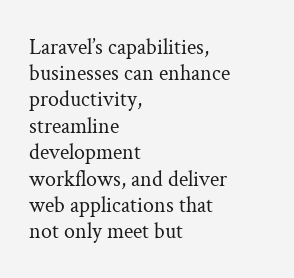Laravel’s capabilities, businesses can enhance productivity, streamline development workflows, and deliver web applications that not only meet but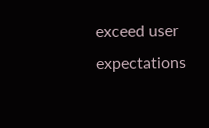exceed user expectations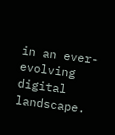in an ever-evolving digital landscape.